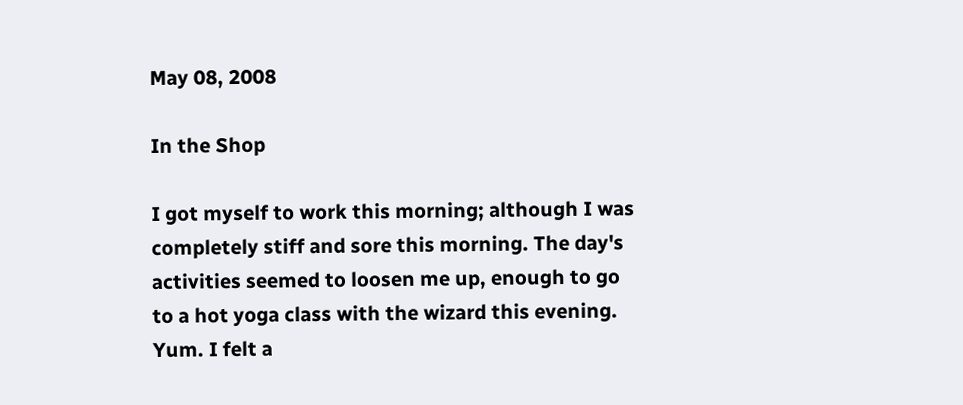May 08, 2008

In the Shop

I got myself to work this morning; although I was completely stiff and sore this morning. The day's activities seemed to loosen me up, enough to go to a hot yoga class with the wizard this evening. Yum. I felt a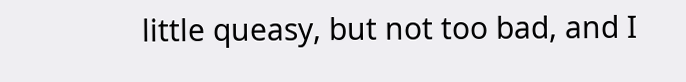little queasy, but not too bad, and I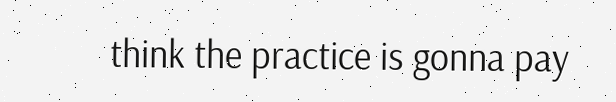think the practice is gonna pay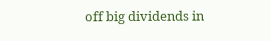off big dividends in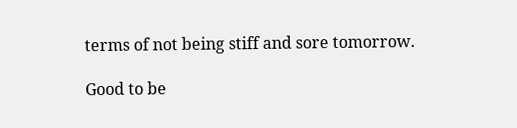terms of not being stiff and sore tomorrow.

Good to be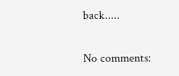back.....

No comments: